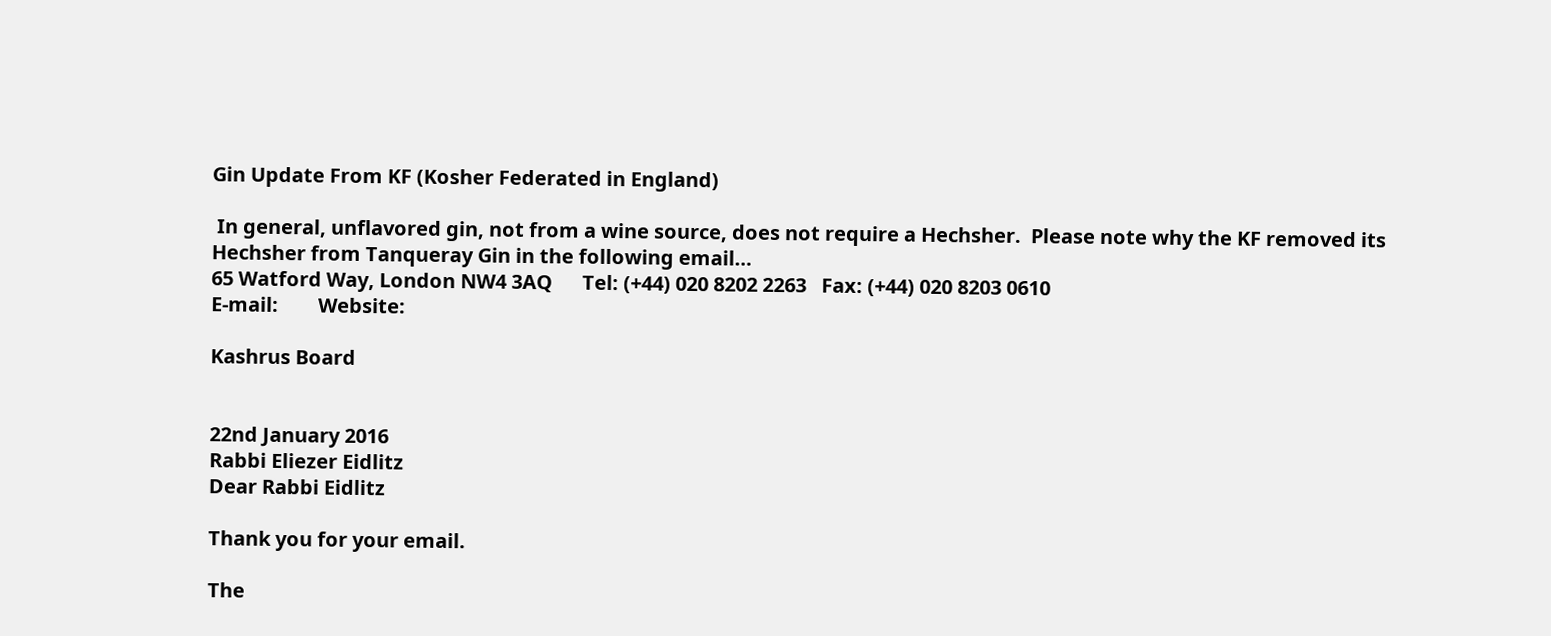Gin Update From KF (Kosher Federated in England)

 In general, unflavored gin, not from a wine source, does not require a Hechsher.  Please note why the KF removed its Hechsher from Tanqueray Gin in the following email…
65 Watford Way, London NW4 3AQ      Tel: (+44) 020 8202 2263   Fax: (+44) 020 8203 0610
E-mail:        Website:

Kashrus Board


22nd January 2016
Rabbi Eliezer Eidlitz
Dear Rabbi Eidlitz

Thank you for your email.

The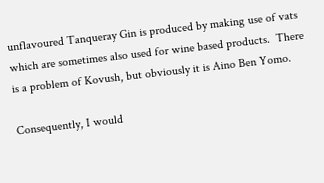unflavoured Tanqueray Gin is produced by making use of vats which are sometimes also used for wine based products.  There is a problem of Kovush, but obviously it is Aino Ben Yomo.

Consequently, I would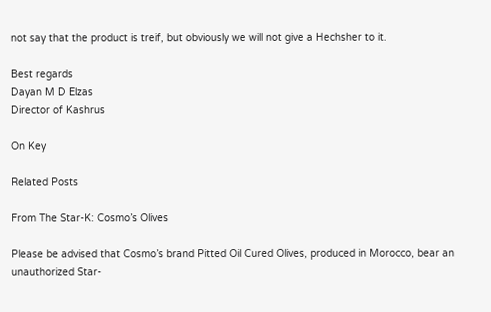not say that the product is treif, but obviously we will not give a Hechsher to it.

Best regards
Dayan M D Elzas
Director of Kashrus

On Key

Related Posts

From The Star-K: Cosmo’s Olives

Please be advised that Cosmo’s brand Pitted Oil Cured Olives, produced in Morocco, bear an unauthorized Star-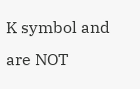K symbol and are NOT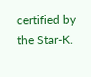certified by the Star-K.